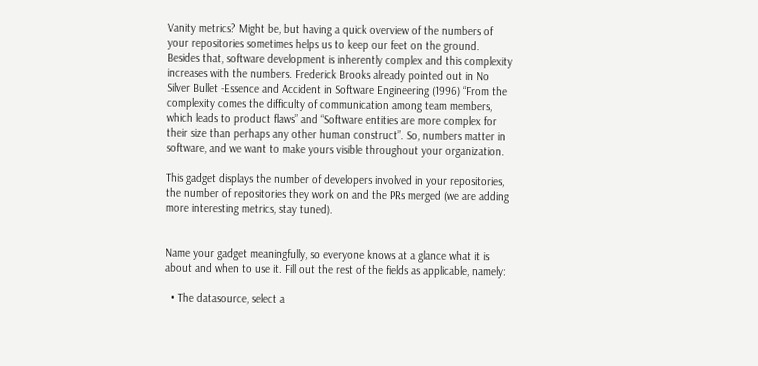Vanity metrics? Might be, but having a quick overview of the numbers of your repositories sometimes helps us to keep our feet on the ground. Besides that, software development is inherently complex and this complexity increases with the numbers. Frederick Brooks already pointed out in No Silver Bullet -Essence and Accident in Software Engineering (1996) “From the complexity comes the difficulty of communication among team members, which leads to product flaws” and “Software entities are more complex for their size than perhaps any other human construct”. So, numbers matter in software, and we want to make yours visible throughout your organization.

This gadget displays the number of developers involved in your repositories, the number of repositories they work on and the PRs merged (we are adding more interesting metrics, stay tuned).


Name your gadget meaningfully, so everyone knows at a glance what it is about and when to use it. Fill out the rest of the fields as applicable, namely:

  • The datasource, select a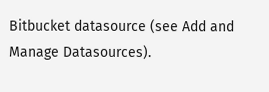Bitbucket datasource (see Add and Manage Datasources).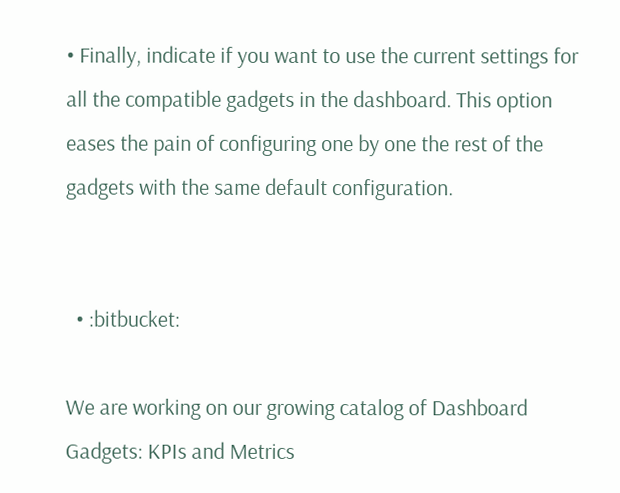• Finally, indicate if you want to use the current settings for all the compatible gadgets in the dashboard. This option eases the pain of configuring one by one the rest of the gadgets with the same default configuration.


  • :bitbucket:

We are working on our growing catalog of Dashboard Gadgets: KPIs and Metrics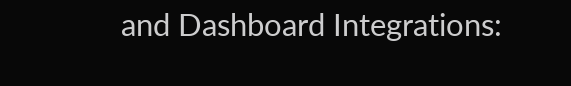and Dashboard Integrations: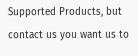Supported Products, but contact us you want us to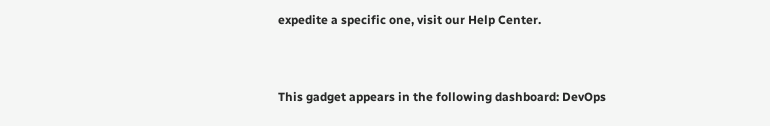expedite a specific one, visit our Help Center.


This gadget appears in the following dashboard: DevOps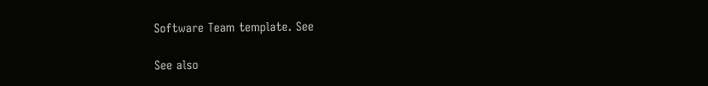Software Team template. See

See also